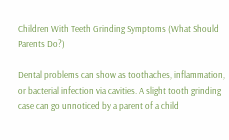Children With Teeth Grinding Symptoms (What Should Parents Do?)

Dental problems can show as toothaches, inflammation, or bacterial infection via cavities. A slight tooth grinding case can go unnoticed by a parent of a child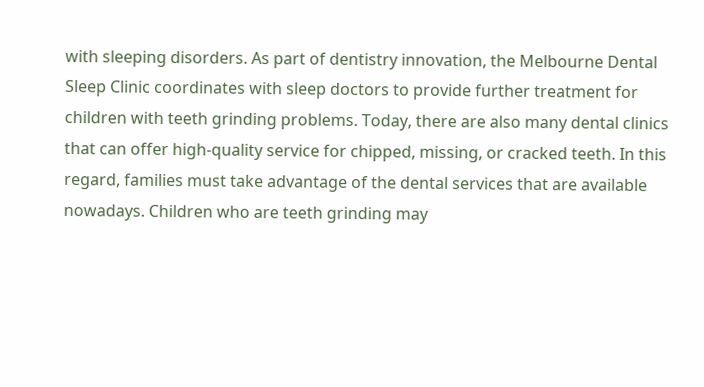with sleeping disorders. As part of dentistry innovation, the Melbourne Dental Sleep Clinic coordinates with sleep doctors to provide further treatment for children with teeth grinding problems. Today, there are also many dental clinics that can offer high-quality service for chipped, missing, or cracked teeth. In this regard, families must take advantage of the dental services that are available nowadays. Children who are teeth grinding may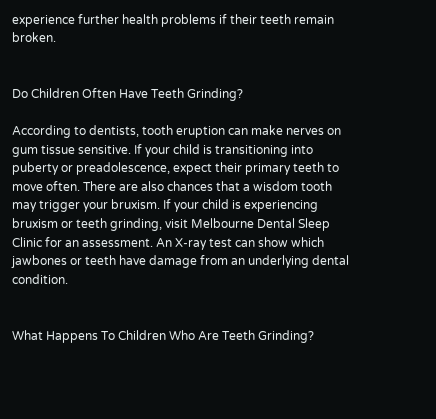experience further health problems if their teeth remain broken.


Do Children Often Have Teeth Grinding?

According to dentists, tooth eruption can make nerves on gum tissue sensitive. If your child is transitioning into puberty or preadolescence, expect their primary teeth to move often. There are also chances that a wisdom tooth may trigger your bruxism. If your child is experiencing bruxism or teeth grinding, visit Melbourne Dental Sleep Clinic for an assessment. An X-ray test can show which jawbones or teeth have damage from an underlying dental condition.


What Happens To Children Who Are Teeth Grinding?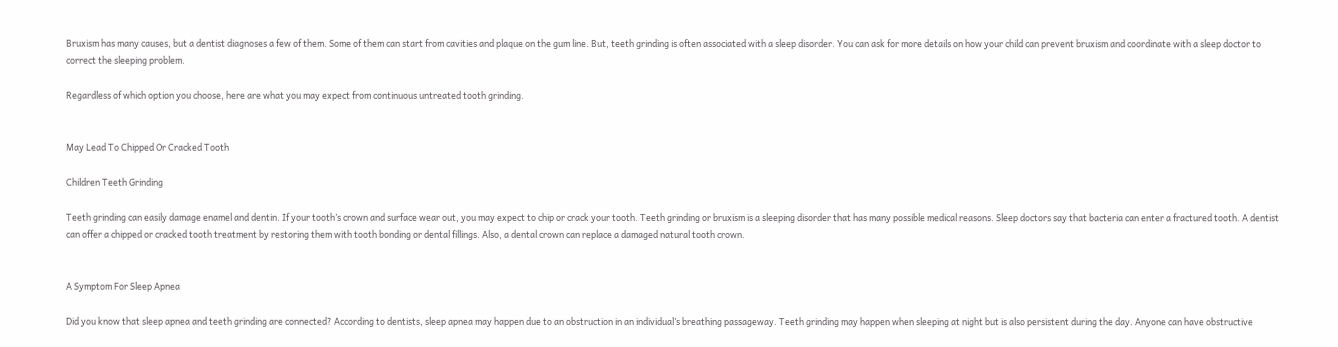Bruxism has many causes, but a dentist diagnoses a few of them. Some of them can start from cavities and plaque on the gum line. But, teeth grinding is often associated with a sleep disorder. You can ask for more details on how your child can prevent bruxism and coordinate with a sleep doctor to correct the sleeping problem.

Regardless of which option you choose, here are what you may expect from continuous untreated tooth grinding.


May Lead To Chipped Or Cracked Tooth

Children Teeth Grinding

Teeth grinding can easily damage enamel and dentin. If your tooth’s crown and surface wear out, you may expect to chip or crack your tooth. Teeth grinding or bruxism is a sleeping disorder that has many possible medical reasons. Sleep doctors say that bacteria can enter a fractured tooth. A dentist can offer a chipped or cracked tooth treatment by restoring them with tooth bonding or dental fillings. Also, a dental crown can replace a damaged natural tooth crown.


A Symptom For Sleep Apnea

Did you know that sleep apnea and teeth grinding are connected? According to dentists, sleep apnea may happen due to an obstruction in an individual’s breathing passageway. Teeth grinding may happen when sleeping at night but is also persistent during the day. Anyone can have obstructive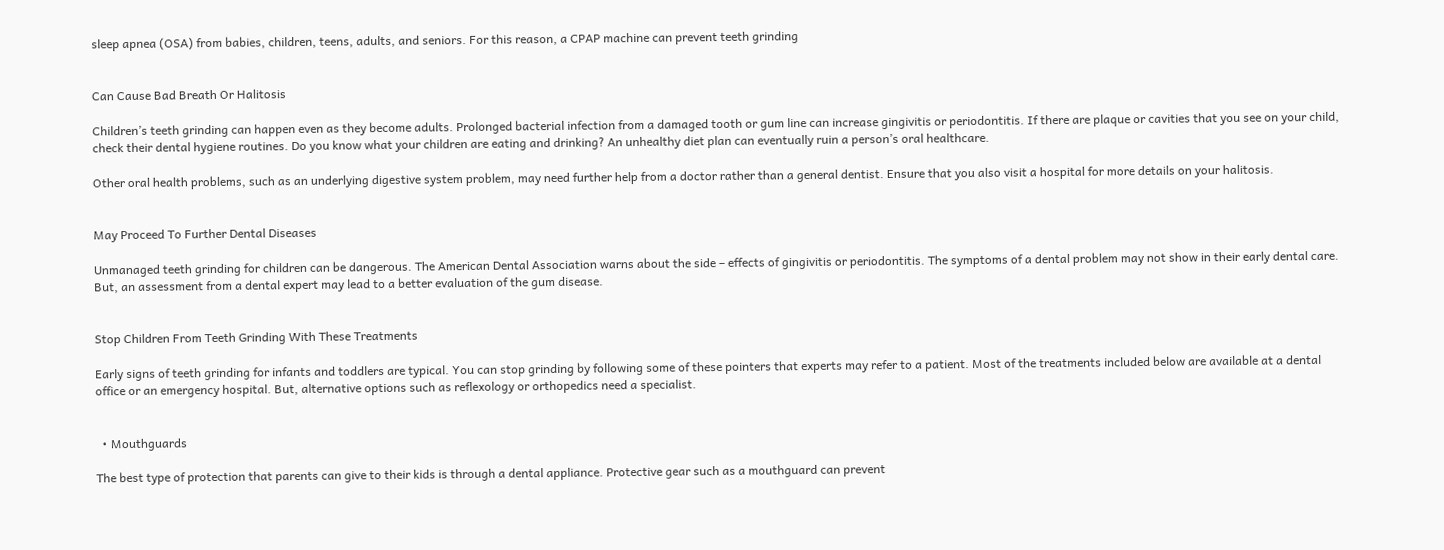sleep apnea (OSA) from babies, children, teens, adults, and seniors. For this reason, a CPAP machine can prevent teeth grinding


Can Cause Bad Breath Or Halitosis

Children’s teeth grinding can happen even as they become adults. Prolonged bacterial infection from a damaged tooth or gum line can increase gingivitis or periodontitis. If there are plaque or cavities that you see on your child, check their dental hygiene routines. Do you know what your children are eating and drinking? An unhealthy diet plan can eventually ruin a person’s oral healthcare.

Other oral health problems, such as an underlying digestive system problem, may need further help from a doctor rather than a general dentist. Ensure that you also visit a hospital for more details on your halitosis.


May Proceed To Further Dental Diseases

Unmanaged teeth grinding for children can be dangerous. The American Dental Association warns about the side – effects of gingivitis or periodontitis. The symptoms of a dental problem may not show in their early dental care. But, an assessment from a dental expert may lead to a better evaluation of the gum disease.


Stop Children From Teeth Grinding With These Treatments

Early signs of teeth grinding for infants and toddlers are typical. You can stop grinding by following some of these pointers that experts may refer to a patient. Most of the treatments included below are available at a dental office or an emergency hospital. But, alternative options such as reflexology or orthopedics need a specialist.


  • Mouthguards

The best type of protection that parents can give to their kids is through a dental appliance. Protective gear such as a mouthguard can prevent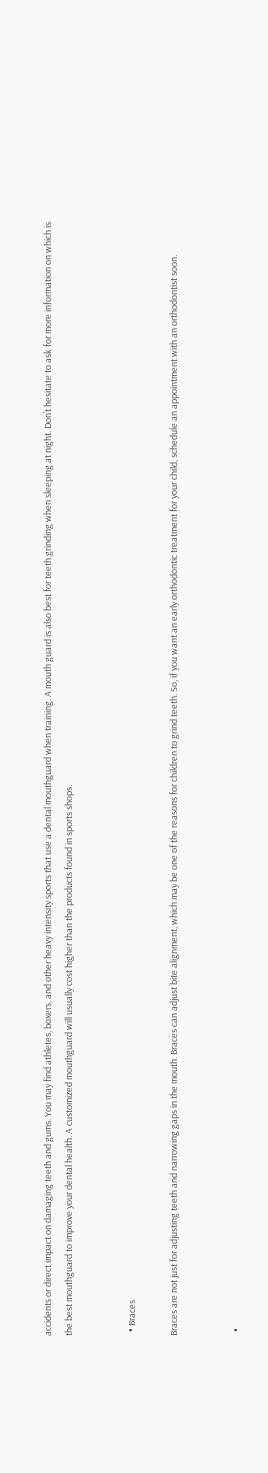accidents or direct impact on damaging teeth and gums. You may find athletes, boxers, and other heavy intensity sports that use a dental mouthguard when training. A mouth guard is also best for teeth grinding when sleeping at night. Don’t hesitate to ask for more information on which is the best mouthguard to improve your dental health. A customized mouthguard will usually cost higher than the products found in sports shops.


  • Braces

Braces are not just for adjusting teeth and narrowing gaps in the mouth. Braces can adjust bite alignment, which may be one of the reasons for children to grind teeth. So, if you want an early orthodontic treatment for your child, schedule an appointment with an orthodontist soon.


  •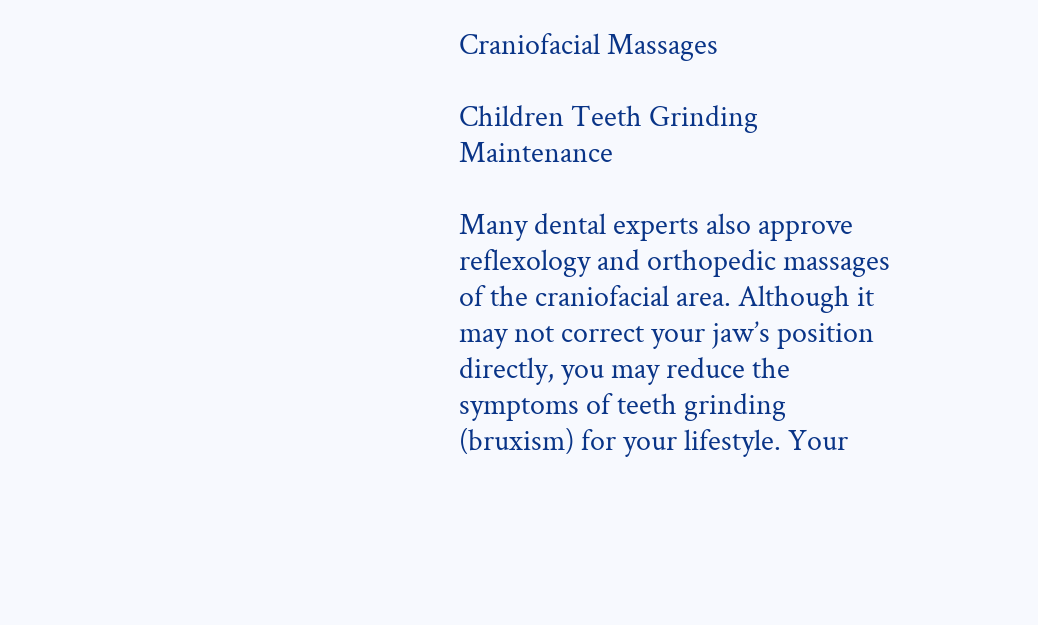Craniofacial Massages

Children Teeth Grinding Maintenance

Many dental experts also approve reflexology and orthopedic massages of the craniofacial area. Although it may not correct your jaw’s position directly, you may reduce the symptoms of teeth grinding (bruxism) for your lifestyle. Your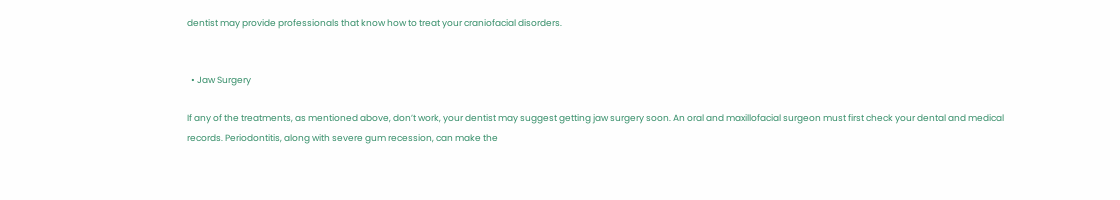dentist may provide professionals that know how to treat your craniofacial disorders.


  • Jaw Surgery

If any of the treatments, as mentioned above, don’t work, your dentist may suggest getting jaw surgery soon. An oral and maxillofacial surgeon must first check your dental and medical records. Periodontitis, along with severe gum recession, can make the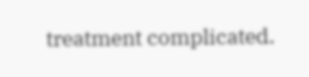treatment complicated.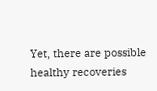Yet, there are possible healthy recoveries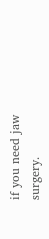if you need jaw surgery.